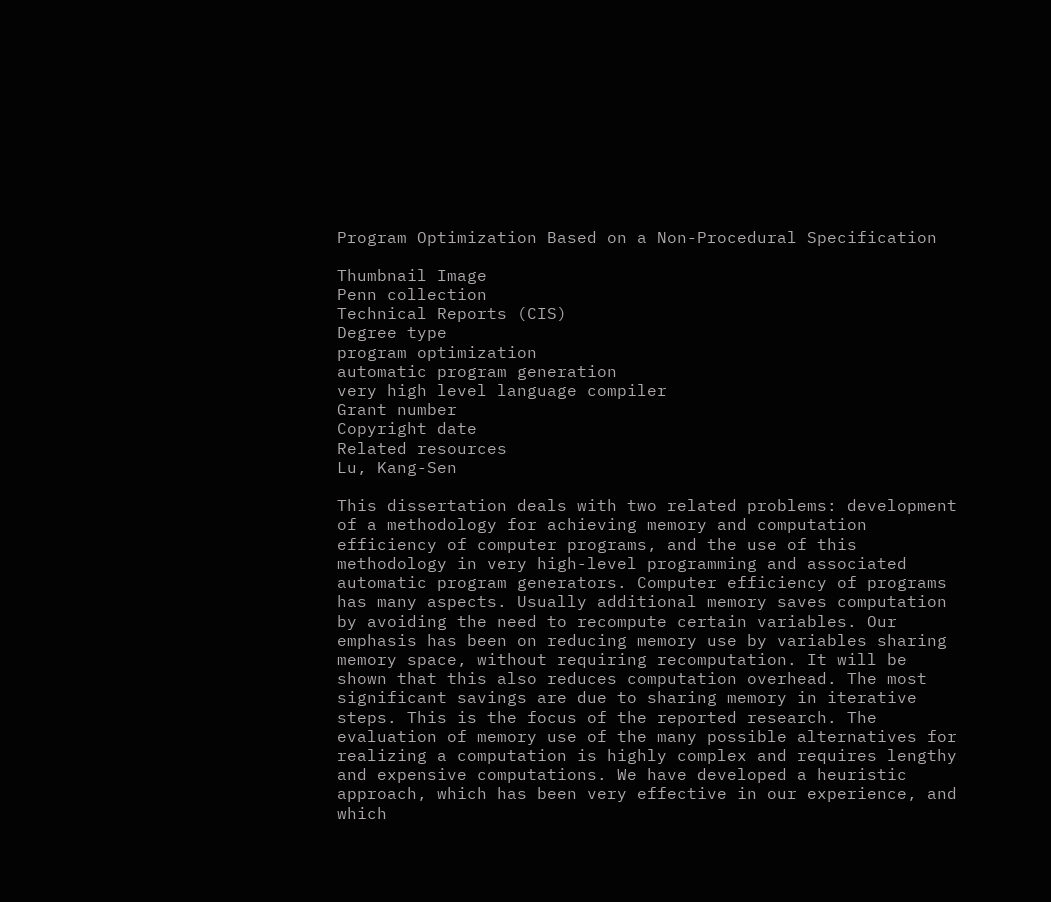Program Optimization Based on a Non-Procedural Specification

Thumbnail Image
Penn collection
Technical Reports (CIS)
Degree type
program optimization
automatic program generation
very high level language compiler
Grant number
Copyright date
Related resources
Lu, Kang-Sen

This dissertation deals with two related problems: development of a methodology for achieving memory and computation efficiency of computer programs, and the use of this methodology in very high-level programming and associated automatic program generators. Computer efficiency of programs has many aspects. Usually additional memory saves computation by avoiding the need to recompute certain variables. Our emphasis has been on reducing memory use by variables sharing memory space, without requiring recomputation. It will be shown that this also reduces computation overhead. The most significant savings are due to sharing memory in iterative steps. This is the focus of the reported research. The evaluation of memory use of the many possible alternatives for realizing a computation is highly complex and requires lengthy and expensive computations. We have developed a heuristic approach, which has been very effective in our experience, and which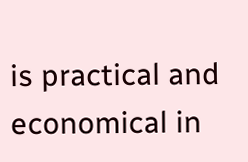is practical and economical in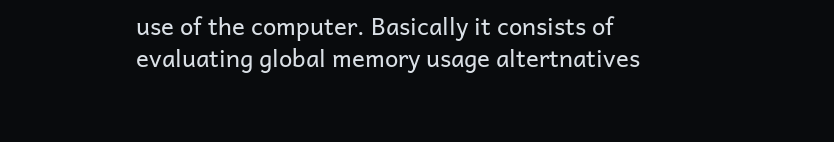use of the computer. Basically it consists of evaluating global memory usage altertnatives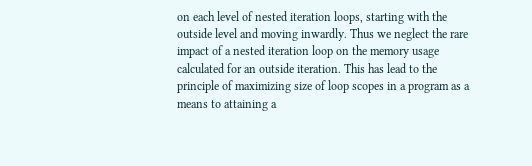on each level of nested iteration loops, starting with the outside level and moving inwardly. Thus we neglect the rare impact of a nested iteration loop on the memory usage calculated for an outside iteration. This has lead to the principle of maximizing size of loop scopes in a program as a means to attaining a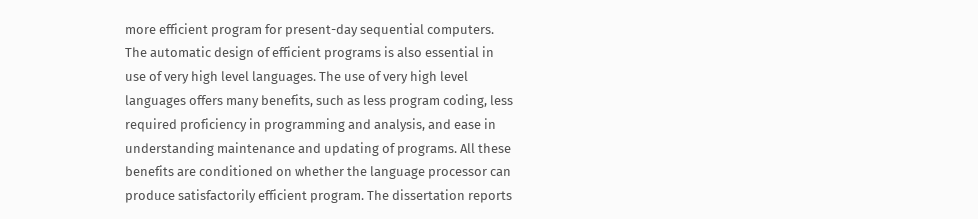more efficient program for present-day sequential computers. The automatic design of efficient programs is also essential in use of very high level languages. The use of very high level languages offers many benefits, such as less program coding, less required proficiency in programming and analysis, and ease in understanding maintenance and updating of programs. All these benefits are conditioned on whether the language processor can produce satisfactorily efficient program. The dissertation reports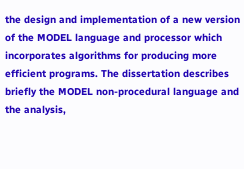the design and implementation of a new version of the MODEL language and processor which incorporates algorithms for producing more efficient programs. The dissertation describes briefly the MODEL non-procedural language and the analysis,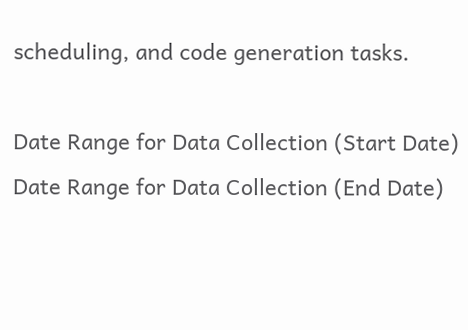scheduling, and code generation tasks.

Date Range for Data Collection (Start Date)
Date Range for Data Collection (End Date)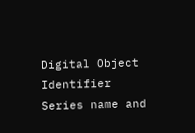Digital Object Identifier
Series name and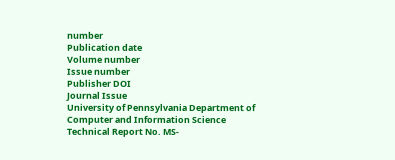number
Publication date
Volume number
Issue number
Publisher DOI
Journal Issue
University of Pennsylvania Department of Computer and Information Science Technical Report No. MS-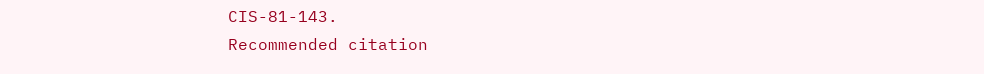CIS-81-143.
Recommended citation